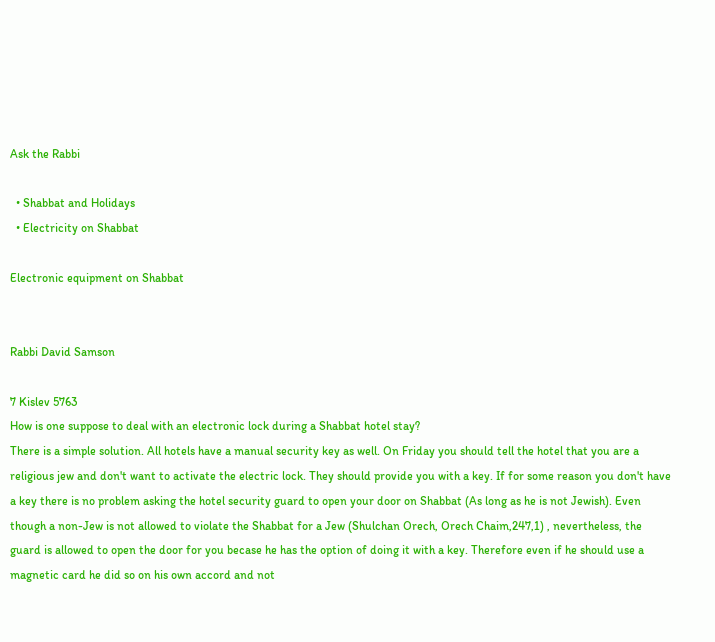Ask the Rabbi

  • Shabbat and Holidays
  • Electricity on Shabbat

Electronic equipment on Shabbat


Rabbi David Samson

7 Kislev 5763
How is one suppose to deal with an electronic lock during a Shabbat hotel stay?
There is a simple solution. All hotels have a manual security key as well. On Friday you should tell the hotel that you are a religious jew and don't want to activate the electric lock. They should provide you with a key. If for some reason you don't have a key there is no problem asking the hotel security guard to open your door on Shabbat (As long as he is not Jewish). Even though a non-Jew is not allowed to violate the Shabbat for a Jew (Shulchan Orech, Orech Chaim,247,1) , nevertheless, the guard is allowed to open the door for you becase he has the option of doing it with a key. Therefore even if he should use a magnetic card he did so on his own accord and not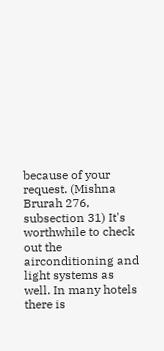because of your request. (Mishna Brurah 276, subsection 31) It's worthwhile to check out the airconditioning and light systems as well. In many hotels there is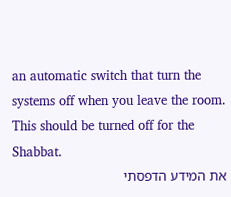an automatic switch that turn the systems off when you leave the room. This should be turned off for the Shabbat.
את המידע הדפסתי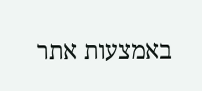באמצעות אתר